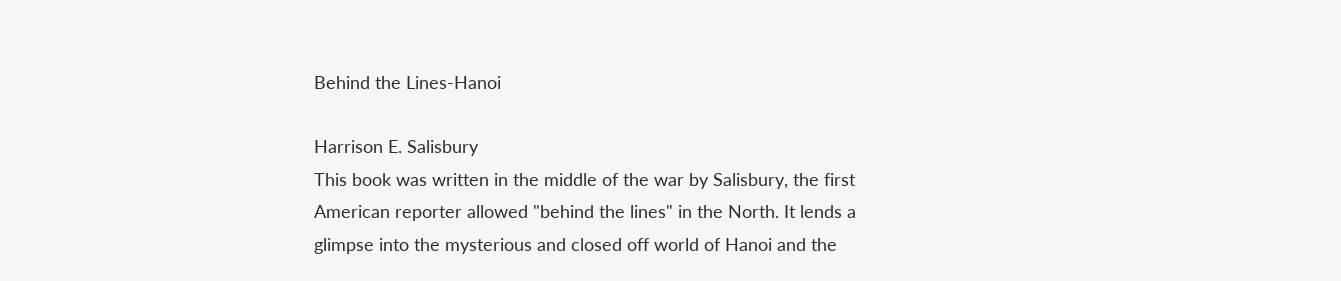Behind the Lines-Hanoi

Harrison E. Salisbury
This book was written in the middle of the war by Salisbury, the first American reporter allowed "behind the lines" in the North. It lends a glimpse into the mysterious and closed off world of Hanoi and the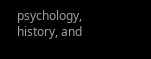psychology, history, and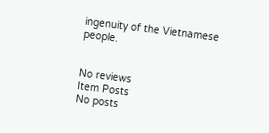ingenuity of the Vietnamese people.


No reviews
Item Posts
No posts